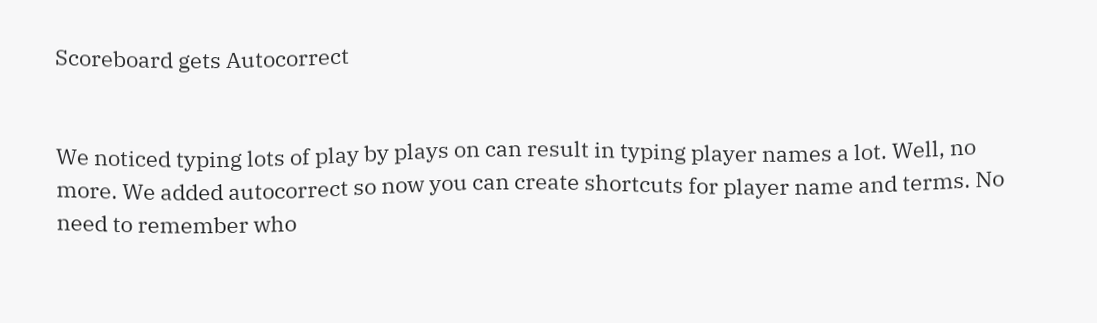Scoreboard gets Autocorrect


We noticed typing lots of play by plays on can result in typing player names a lot. Well, no more. We added autocorrect so now you can create shortcuts for player name and terms. No need to remember who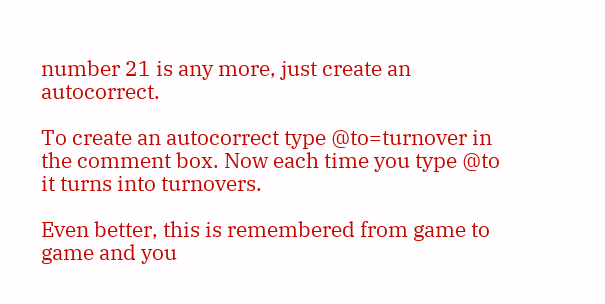number 21 is any more, just create an autocorrect.

To create an autocorrect type @to=turnover in the comment box. Now each time you type @to it turns into turnovers.

Even better, this is remembered from game to game and you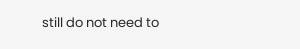still do not need to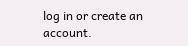log in or create an account.